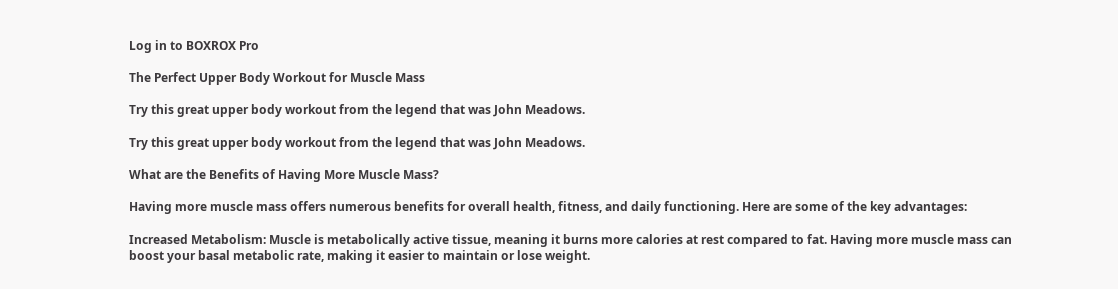Log in to BOXROX Pro

The Perfect Upper Body Workout for Muscle Mass

Try this great upper body workout from the legend that was John Meadows.

Try this great upper body workout from the legend that was John Meadows.

What are the Benefits of Having More Muscle Mass?

Having more muscle mass offers numerous benefits for overall health, fitness, and daily functioning. Here are some of the key advantages:

Increased Metabolism: Muscle is metabolically active tissue, meaning it burns more calories at rest compared to fat. Having more muscle mass can boost your basal metabolic rate, making it easier to maintain or lose weight.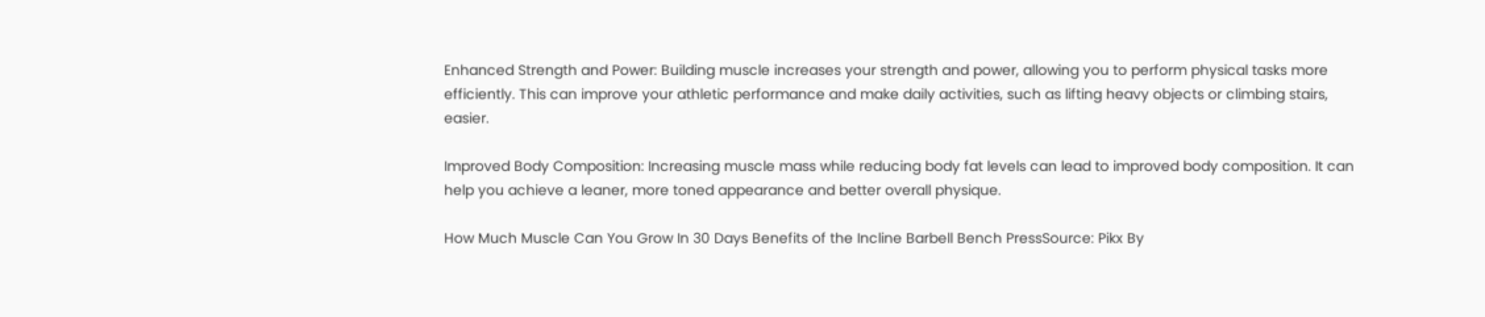Enhanced Strength and Power: Building muscle increases your strength and power, allowing you to perform physical tasks more efficiently. This can improve your athletic performance and make daily activities, such as lifting heavy objects or climbing stairs, easier.

Improved Body Composition: Increasing muscle mass while reducing body fat levels can lead to improved body composition. It can help you achieve a leaner, more toned appearance and better overall physique.

How Much Muscle Can You Grow In 30 Days Benefits of the Incline Barbell Bench PressSource: Pikx By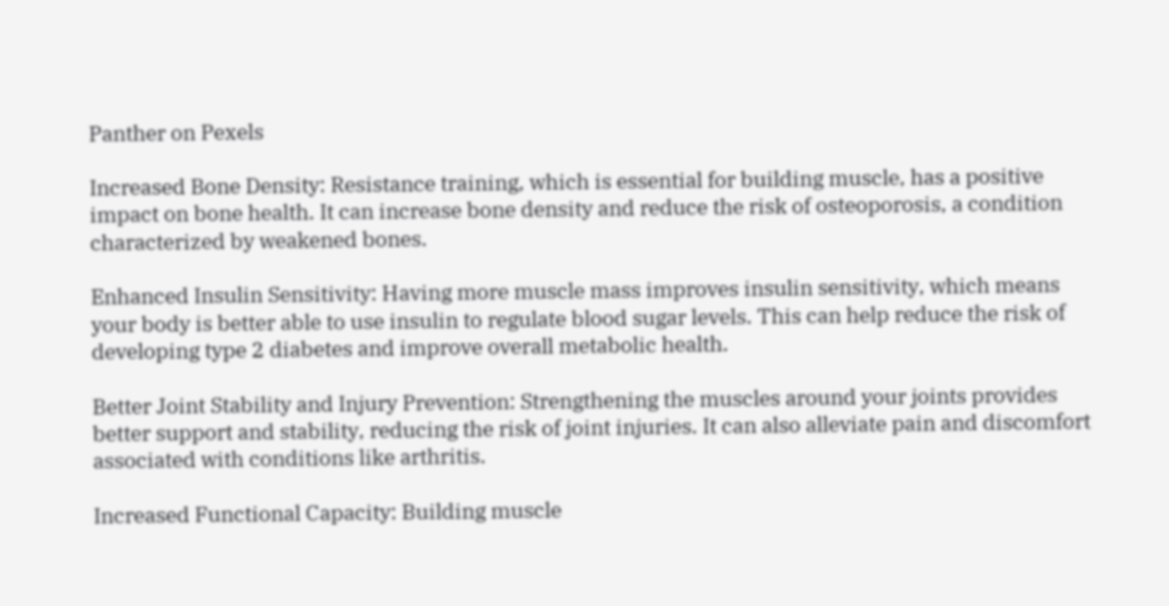Panther on Pexels

Increased Bone Density: Resistance training, which is essential for building muscle, has a positive impact on bone health. It can increase bone density and reduce the risk of osteoporosis, a condition characterized by weakened bones.

Enhanced Insulin Sensitivity: Having more muscle mass improves insulin sensitivity, which means your body is better able to use insulin to regulate blood sugar levels. This can help reduce the risk of developing type 2 diabetes and improve overall metabolic health.

Better Joint Stability and Injury Prevention: Strengthening the muscles around your joints provides better support and stability, reducing the risk of joint injuries. It can also alleviate pain and discomfort associated with conditions like arthritis.

Increased Functional Capacity: Building muscle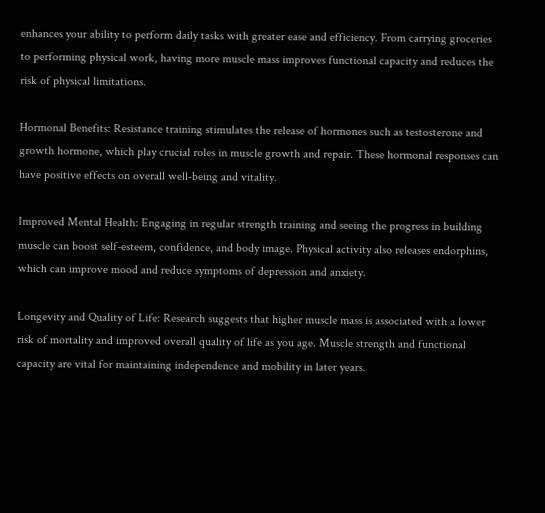enhances your ability to perform daily tasks with greater ease and efficiency. From carrying groceries to performing physical work, having more muscle mass improves functional capacity and reduces the risk of physical limitations.

Hormonal Benefits: Resistance training stimulates the release of hormones such as testosterone and growth hormone, which play crucial roles in muscle growth and repair. These hormonal responses can have positive effects on overall well-being and vitality.

Improved Mental Health: Engaging in regular strength training and seeing the progress in building muscle can boost self-esteem, confidence, and body image. Physical activity also releases endorphins, which can improve mood and reduce symptoms of depression and anxiety.

Longevity and Quality of Life: Research suggests that higher muscle mass is associated with a lower risk of mortality and improved overall quality of life as you age. Muscle strength and functional capacity are vital for maintaining independence and mobility in later years.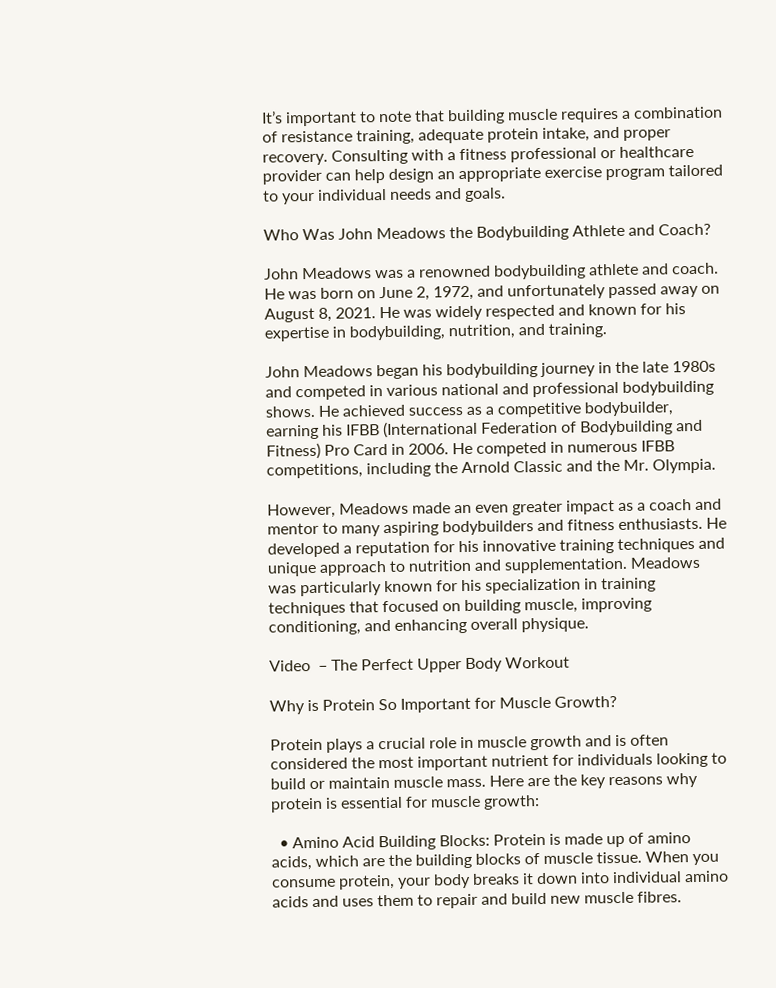It’s important to note that building muscle requires a combination of resistance training, adequate protein intake, and proper recovery. Consulting with a fitness professional or healthcare provider can help design an appropriate exercise program tailored to your individual needs and goals.

Who Was John Meadows the Bodybuilding Athlete and Coach?

John Meadows was a renowned bodybuilding athlete and coach. He was born on June 2, 1972, and unfortunately passed away on August 8, 2021. He was widely respected and known for his expertise in bodybuilding, nutrition, and training.

John Meadows began his bodybuilding journey in the late 1980s and competed in various national and professional bodybuilding shows. He achieved success as a competitive bodybuilder, earning his IFBB (International Federation of Bodybuilding and Fitness) Pro Card in 2006. He competed in numerous IFBB competitions, including the Arnold Classic and the Mr. Olympia.

However, Meadows made an even greater impact as a coach and mentor to many aspiring bodybuilders and fitness enthusiasts. He developed a reputation for his innovative training techniques and unique approach to nutrition and supplementation. Meadows was particularly known for his specialization in training techniques that focused on building muscle, improving conditioning, and enhancing overall physique.

Video  – The Perfect Upper Body Workout

Why is Protein So Important for Muscle Growth?

Protein plays a crucial role in muscle growth and is often considered the most important nutrient for individuals looking to build or maintain muscle mass. Here are the key reasons why protein is essential for muscle growth:

  • Amino Acid Building Blocks: Protein is made up of amino acids, which are the building blocks of muscle tissue. When you consume protein, your body breaks it down into individual amino acids and uses them to repair and build new muscle fibres.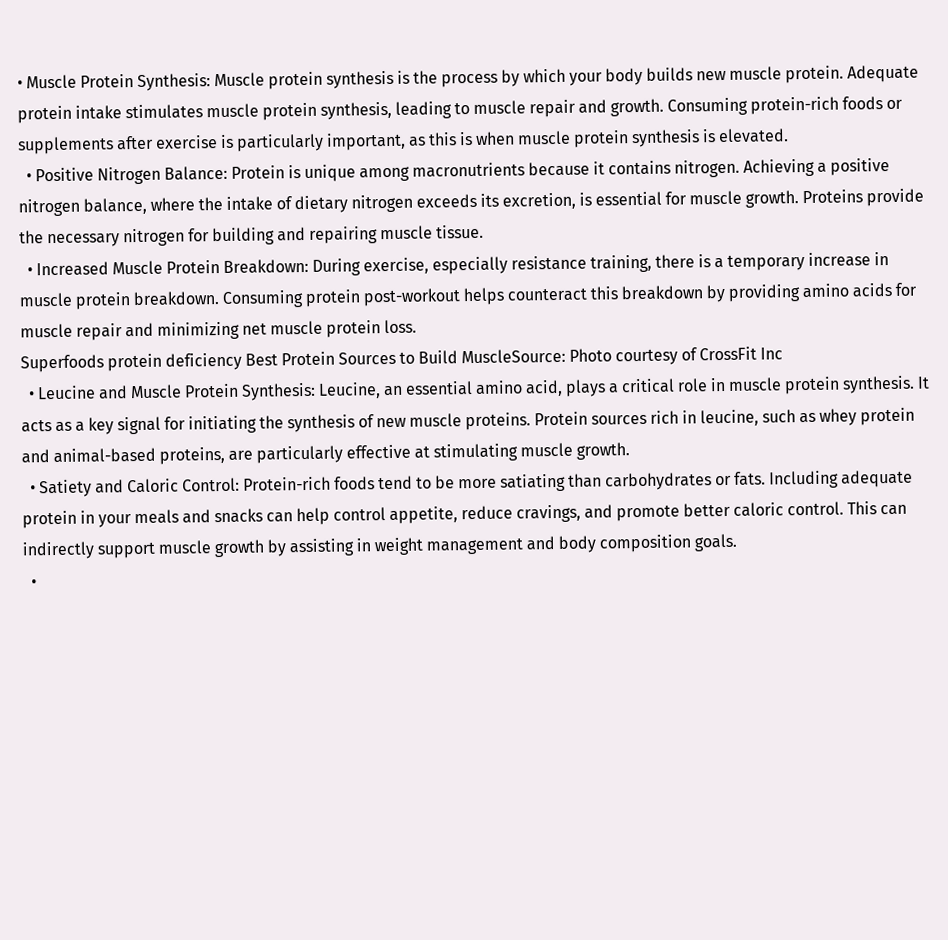• Muscle Protein Synthesis: Muscle protein synthesis is the process by which your body builds new muscle protein. Adequate protein intake stimulates muscle protein synthesis, leading to muscle repair and growth. Consuming protein-rich foods or supplements after exercise is particularly important, as this is when muscle protein synthesis is elevated.
  • Positive Nitrogen Balance: Protein is unique among macronutrients because it contains nitrogen. Achieving a positive nitrogen balance, where the intake of dietary nitrogen exceeds its excretion, is essential for muscle growth. Proteins provide the necessary nitrogen for building and repairing muscle tissue.
  • Increased Muscle Protein Breakdown: During exercise, especially resistance training, there is a temporary increase in muscle protein breakdown. Consuming protein post-workout helps counteract this breakdown by providing amino acids for muscle repair and minimizing net muscle protein loss.
Superfoods protein deficiency Best Protein Sources to Build MuscleSource: Photo courtesy of CrossFit Inc
  • Leucine and Muscle Protein Synthesis: Leucine, an essential amino acid, plays a critical role in muscle protein synthesis. It acts as a key signal for initiating the synthesis of new muscle proteins. Protein sources rich in leucine, such as whey protein and animal-based proteins, are particularly effective at stimulating muscle growth.
  • Satiety and Caloric Control: Protein-rich foods tend to be more satiating than carbohydrates or fats. Including adequate protein in your meals and snacks can help control appetite, reduce cravings, and promote better caloric control. This can indirectly support muscle growth by assisting in weight management and body composition goals.
  •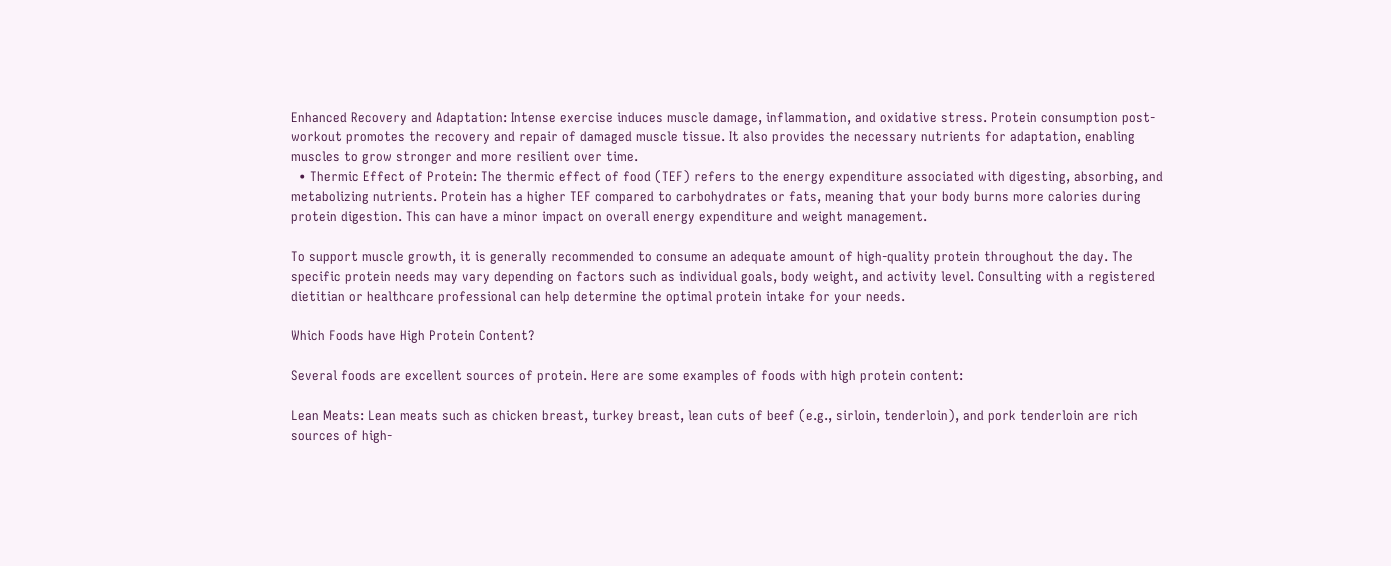Enhanced Recovery and Adaptation: Intense exercise induces muscle damage, inflammation, and oxidative stress. Protein consumption post-workout promotes the recovery and repair of damaged muscle tissue. It also provides the necessary nutrients for adaptation, enabling muscles to grow stronger and more resilient over time.
  • Thermic Effect of Protein: The thermic effect of food (TEF) refers to the energy expenditure associated with digesting, absorbing, and metabolizing nutrients. Protein has a higher TEF compared to carbohydrates or fats, meaning that your body burns more calories during protein digestion. This can have a minor impact on overall energy expenditure and weight management.

To support muscle growth, it is generally recommended to consume an adequate amount of high-quality protein throughout the day. The specific protein needs may vary depending on factors such as individual goals, body weight, and activity level. Consulting with a registered dietitian or healthcare professional can help determine the optimal protein intake for your needs.

Which Foods have High Protein Content?

Several foods are excellent sources of protein. Here are some examples of foods with high protein content:

Lean Meats: Lean meats such as chicken breast, turkey breast, lean cuts of beef (e.g., sirloin, tenderloin), and pork tenderloin are rich sources of high-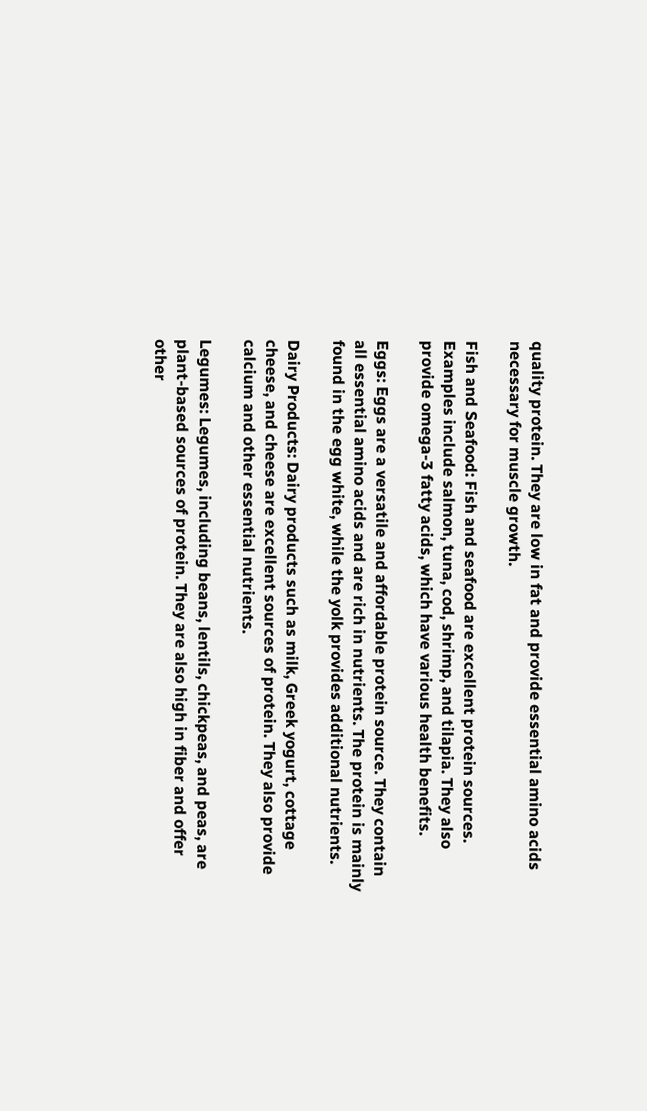quality protein. They are low in fat and provide essential amino acids necessary for muscle growth.

Fish and Seafood: Fish and seafood are excellent protein sources. Examples include salmon, tuna, cod, shrimp, and tilapia. They also provide omega-3 fatty acids, which have various health benefits.

Eggs: Eggs are a versatile and affordable protein source. They contain all essential amino acids and are rich in nutrients. The protein is mainly found in the egg white, while the yolk provides additional nutrients.

Dairy Products: Dairy products such as milk, Greek yogurt, cottage cheese, and cheese are excellent sources of protein. They also provide calcium and other essential nutrients.

Legumes: Legumes, including beans, lentils, chickpeas, and peas, are plant-based sources of protein. They are also high in fiber and offer other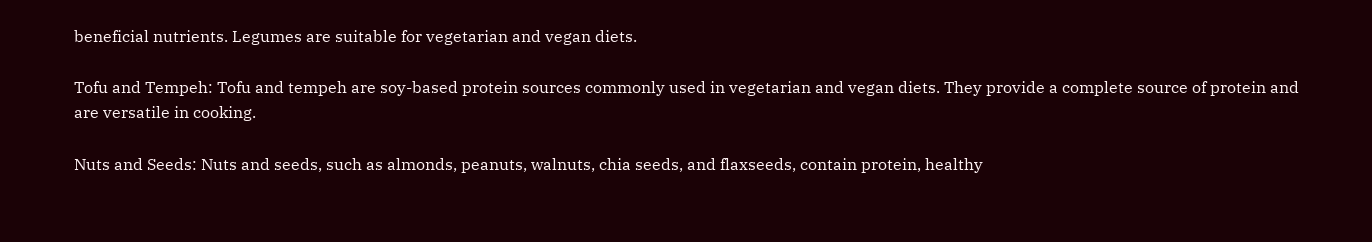beneficial nutrients. Legumes are suitable for vegetarian and vegan diets.

Tofu and Tempeh: Tofu and tempeh are soy-based protein sources commonly used in vegetarian and vegan diets. They provide a complete source of protein and are versatile in cooking.

Nuts and Seeds: Nuts and seeds, such as almonds, peanuts, walnuts, chia seeds, and flaxseeds, contain protein, healthy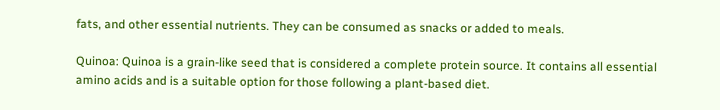fats, and other essential nutrients. They can be consumed as snacks or added to meals.

Quinoa: Quinoa is a grain-like seed that is considered a complete protein source. It contains all essential amino acids and is a suitable option for those following a plant-based diet.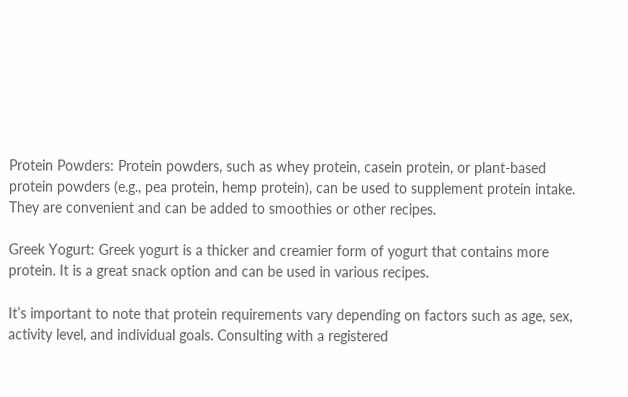Protein Powders: Protein powders, such as whey protein, casein protein, or plant-based protein powders (e.g., pea protein, hemp protein), can be used to supplement protein intake. They are convenient and can be added to smoothies or other recipes.

Greek Yogurt: Greek yogurt is a thicker and creamier form of yogurt that contains more protein. It is a great snack option and can be used in various recipes.

It’s important to note that protein requirements vary depending on factors such as age, sex, activity level, and individual goals. Consulting with a registered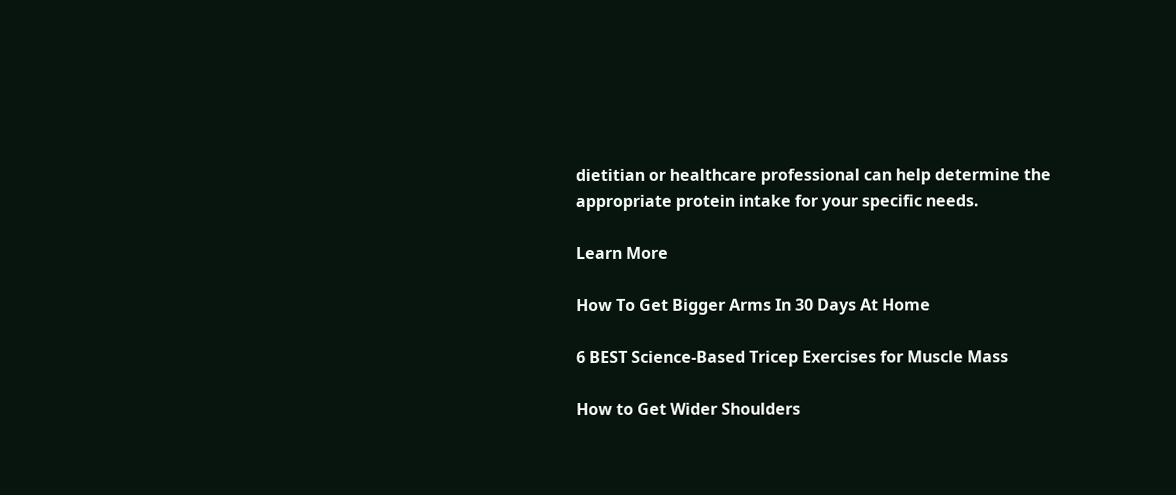dietitian or healthcare professional can help determine the appropriate protein intake for your specific needs.

Learn More

How To Get Bigger Arms In 30 Days At Home

6 BEST Science-Based Tricep Exercises for Muscle Mass

How to Get Wider Shoulders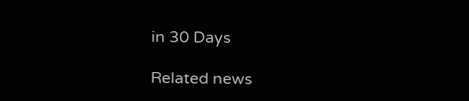in 30 Days

Related news